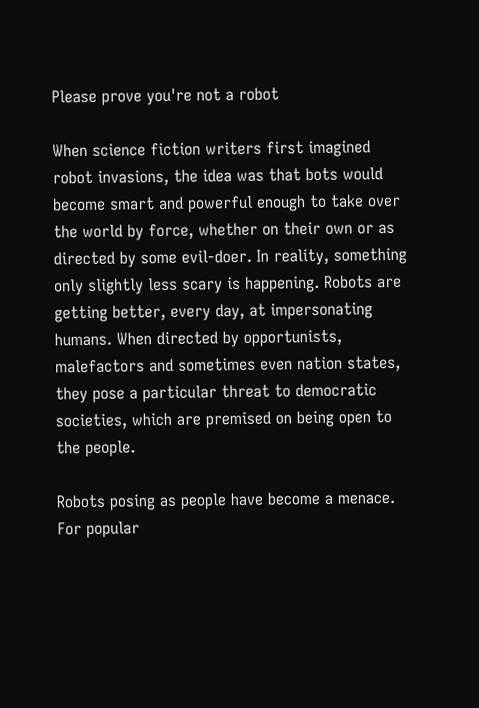Please prove you're not a robot

When science fiction writers first imagined robot invasions, the idea was that bots would become smart and powerful enough to take over the world by force, whether on their own or as directed by some evil-doer. In reality, something only slightly less scary is happening. Robots are getting better, every day, at impersonating humans. When directed by opportunists, malefactors and sometimes even nation states, they pose a particular threat to democratic societies, which are premised on being open to the people.

Robots posing as people have become a menace. For popular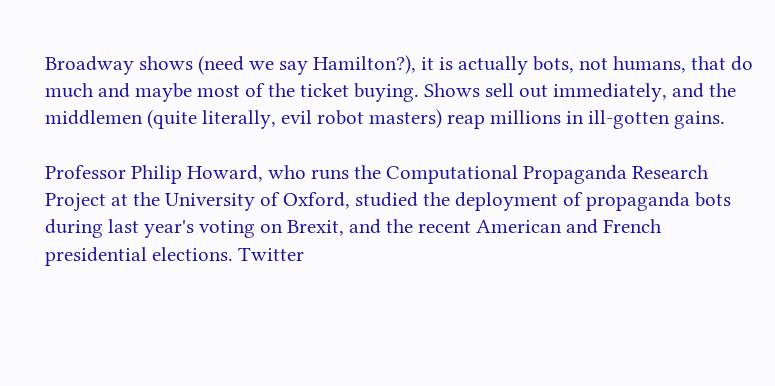Broadway shows (need we say Hamilton?), it is actually bots, not humans, that do much and maybe most of the ticket buying. Shows sell out immediately, and the middlemen (quite literally, evil robot masters) reap millions in ill-gotten gains.

Professor Philip Howard, who runs the Computational Propaganda Research Project at the University of Oxford, studied the deployment of propaganda bots during last year's voting on Brexit, and the recent American and French presidential elections. Twitter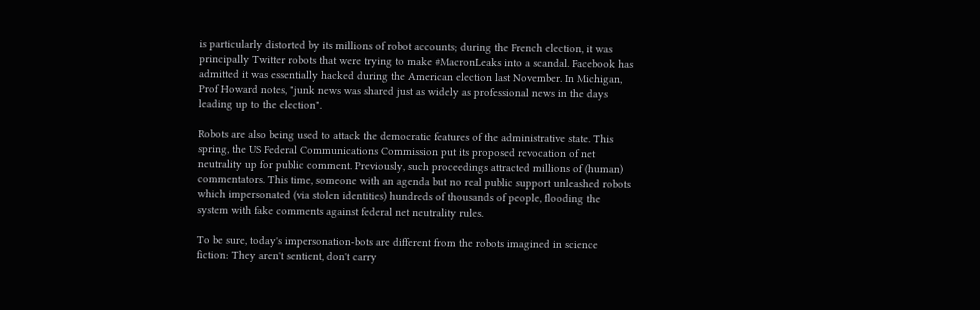is particularly distorted by its millions of robot accounts; during the French election, it was principally Twitter robots that were trying to make #MacronLeaks into a scandal. Facebook has admitted it was essentially hacked during the American election last November. In Michigan, Prof Howard notes, "junk news was shared just as widely as professional news in the days leading up to the election".

Robots are also being used to attack the democratic features of the administrative state. This spring, the US Federal Communications Commission put its proposed revocation of net neutrality up for public comment. Previously, such proceedings attracted millions of (human) commentators. This time, someone with an agenda but no real public support unleashed robots which impersonated (via stolen identities) hundreds of thousands of people, flooding the system with fake comments against federal net neutrality rules.

To be sure, today's impersonation-bots are different from the robots imagined in science fiction: They aren't sentient, don't carry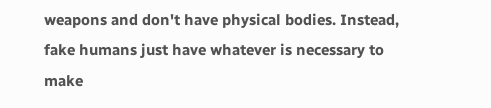weapons and don't have physical bodies. Instead, fake humans just have whatever is necessary to make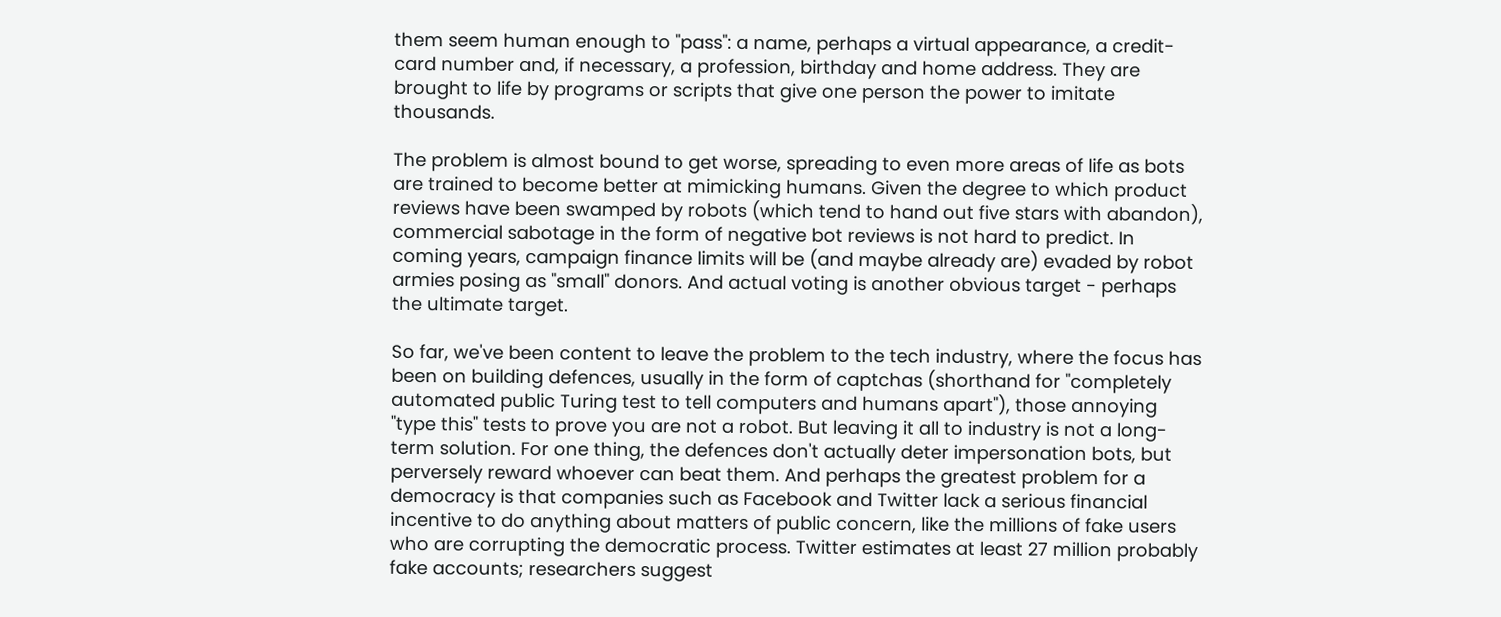them seem human enough to "pass": a name, perhaps a virtual appearance, a credit-card number and, if necessary, a profession, birthday and home address. They are brought to life by programs or scripts that give one person the power to imitate thousands.

The problem is almost bound to get worse, spreading to even more areas of life as bots are trained to become better at mimicking humans. Given the degree to which product reviews have been swamped by robots (which tend to hand out five stars with abandon), commercial sabotage in the form of negative bot reviews is not hard to predict. In coming years, campaign finance limits will be (and maybe already are) evaded by robot armies posing as "small" donors. And actual voting is another obvious target - perhaps the ultimate target.

So far, we've been content to leave the problem to the tech industry, where the focus has been on building defences, usually in the form of captchas (shorthand for "completely automated public Turing test to tell computers and humans apart"), those annoying "type this" tests to prove you are not a robot. But leaving it all to industry is not a long-term solution. For one thing, the defences don't actually deter impersonation bots, but perversely reward whoever can beat them. And perhaps the greatest problem for a democracy is that companies such as Facebook and Twitter lack a serious financial incentive to do anything about matters of public concern, like the millions of fake users who are corrupting the democratic process. Twitter estimates at least 27 million probably fake accounts; researchers suggest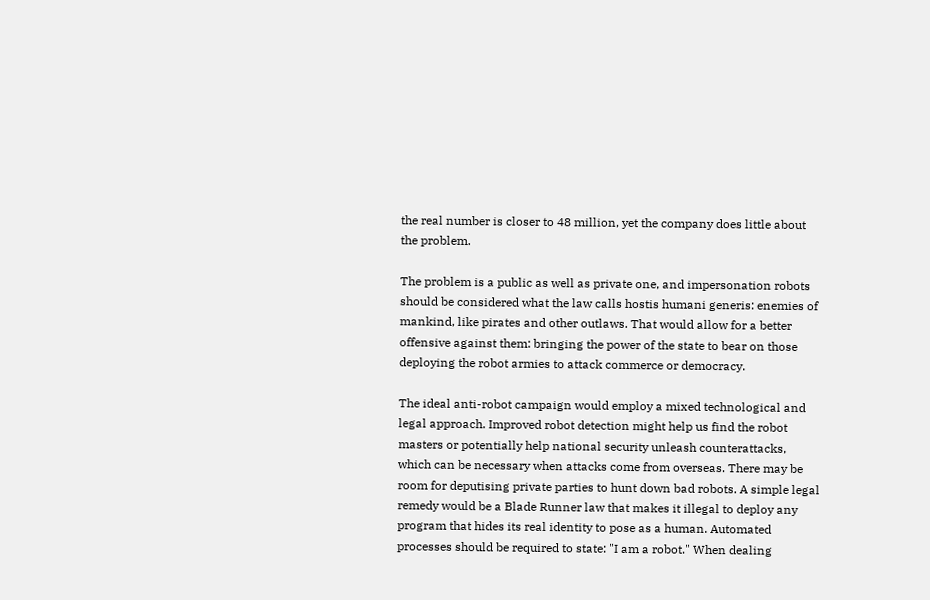the real number is closer to 48 million, yet the company does little about the problem.

The problem is a public as well as private one, and impersonation robots should be considered what the law calls hostis humani generis: enemies of mankind, like pirates and other outlaws. That would allow for a better offensive against them: bringing the power of the state to bear on those deploying the robot armies to attack commerce or democracy.

The ideal anti-robot campaign would employ a mixed technological and legal approach. Improved robot detection might help us find the robot masters or potentially help national security unleash counterattacks, which can be necessary when attacks come from overseas. There may be room for deputising private parties to hunt down bad robots. A simple legal remedy would be a Blade Runner law that makes it illegal to deploy any program that hides its real identity to pose as a human. Automated processes should be required to state: "I am a robot." When dealing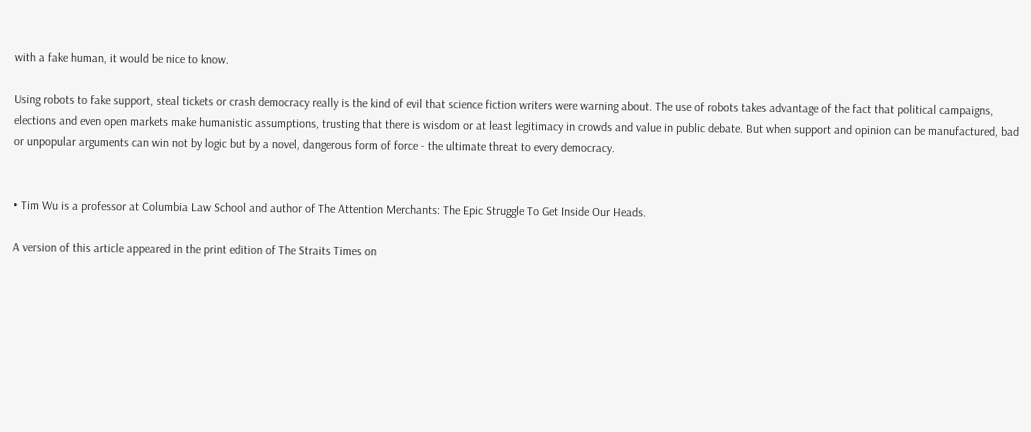with a fake human, it would be nice to know.

Using robots to fake support, steal tickets or crash democracy really is the kind of evil that science fiction writers were warning about. The use of robots takes advantage of the fact that political campaigns, elections and even open markets make humanistic assumptions, trusting that there is wisdom or at least legitimacy in crowds and value in public debate. But when support and opinion can be manufactured, bad or unpopular arguments can win not by logic but by a novel, dangerous form of force - the ultimate threat to every democracy.


• Tim Wu is a professor at Columbia Law School and author of The Attention Merchants: The Epic Struggle To Get Inside Our Heads.

A version of this article appeared in the print edition of The Straits Times on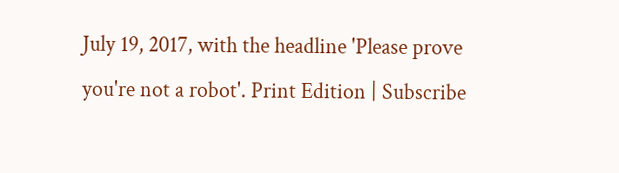July 19, 2017, with the headline 'Please prove you're not a robot'. Print Edition | Subscribe